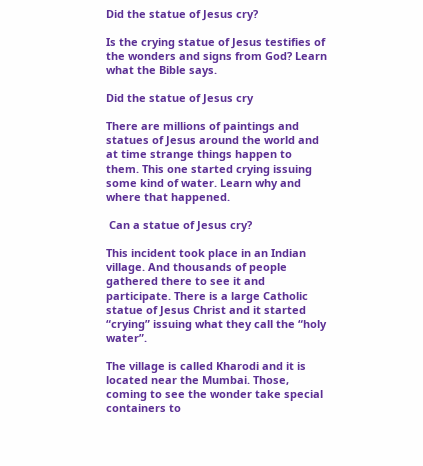Did the statue of Jesus cry?

Is the crying statue of Jesus testifies of the wonders and signs from God? Learn what the Bible says.

Did the statue of Jesus cry

There are millions of paintings and statues of Jesus around the world and at time strange things happen to them. This one started crying issuing some kind of water. Learn why and where that happened.

 Can a statue of Jesus cry?

This incident took place in an Indian village. And thousands of people gathered there to see it and participate. There is a large Catholic statue of Jesus Christ and it started “crying” issuing what they call the “holy water”.

The village is called Kharodi and it is located near the Mumbai. Those, coming to see the wonder take special containers to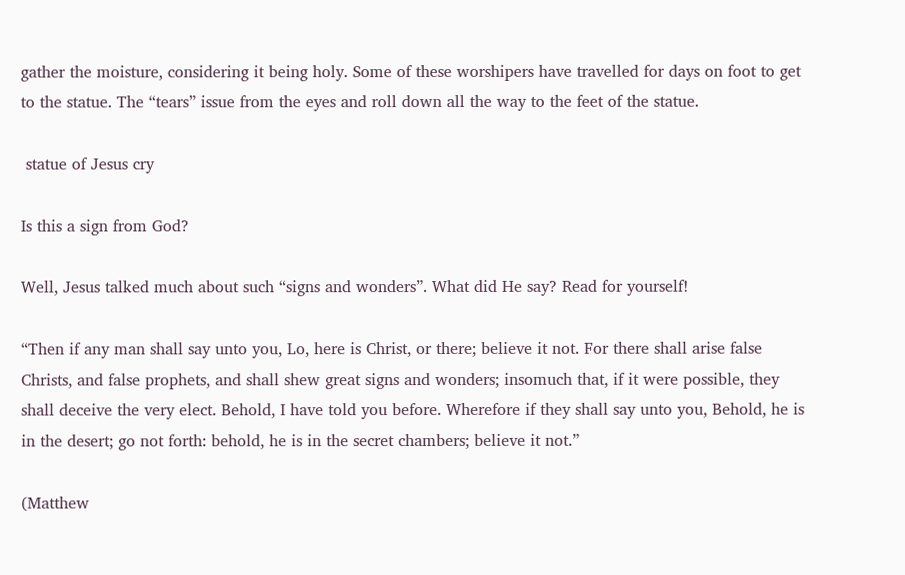gather the moisture, considering it being holy. Some of these worshipers have travelled for days on foot to get to the statue. The “tears” issue from the eyes and roll down all the way to the feet of the statue.

 statue of Jesus cry

Is this a sign from God?

Well, Jesus talked much about such “signs and wonders”. What did He say? Read for yourself!

“Then if any man shall say unto you, Lo, here is Christ, or there; believe it not. For there shall arise false Christs, and false prophets, and shall shew great signs and wonders; insomuch that, if it were possible, they shall deceive the very elect. Behold, I have told you before. Wherefore if they shall say unto you, Behold, he is in the desert; go not forth: behold, he is in the secret chambers; believe it not.”

(Matthew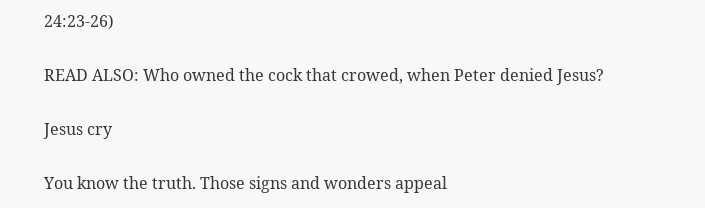24:23-26)

READ ALSO: Who owned the cock that crowed, when Peter denied Jesus?

Jesus cry

You know the truth. Those signs and wonders appeal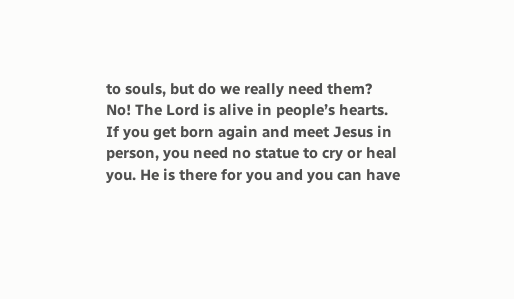to souls, but do we really need them? No! The Lord is alive in people’s hearts. If you get born again and meet Jesus in person, you need no statue to cry or heal you. He is there for you and you can have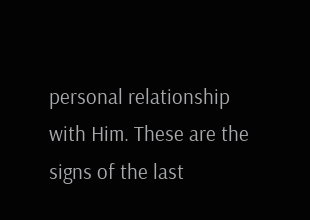personal relationship with Him. These are the signs of the last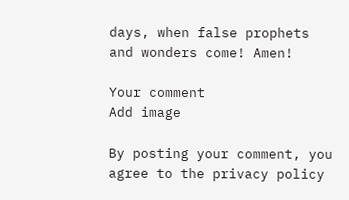days, when false prophets and wonders come! Amen!

Your comment
Add image

By posting your comment, you agree to the privacy policy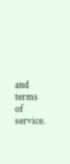and terms of service.